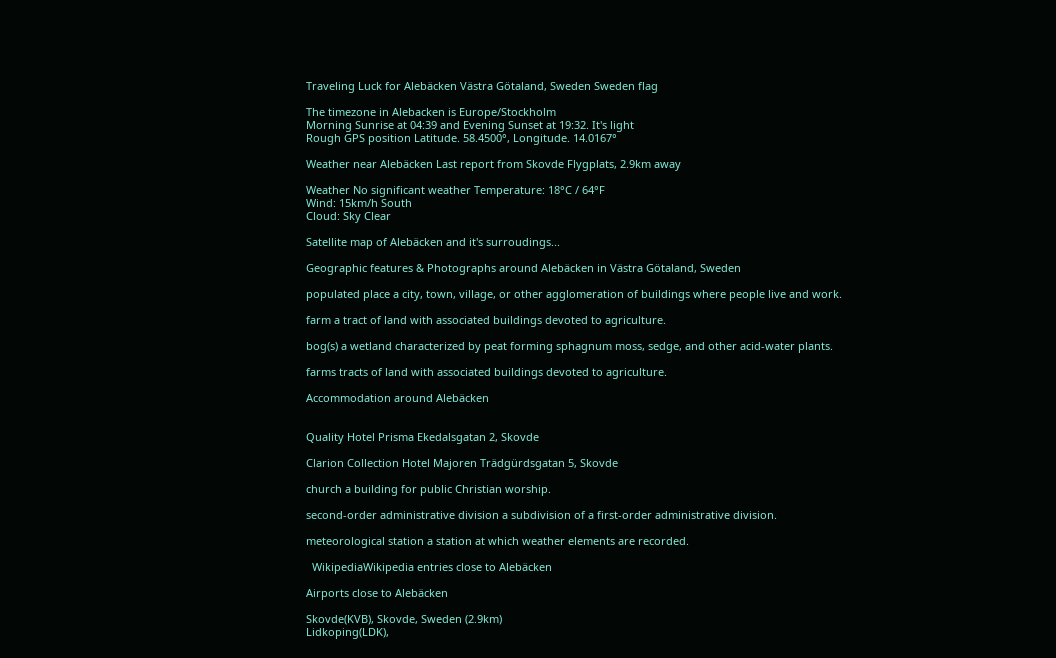Traveling Luck for Alebäcken Västra Götaland, Sweden Sweden flag

The timezone in Alebacken is Europe/Stockholm
Morning Sunrise at 04:39 and Evening Sunset at 19:32. It's light
Rough GPS position Latitude. 58.4500°, Longitude. 14.0167°

Weather near Alebäcken Last report from Skovde Flygplats, 2.9km away

Weather No significant weather Temperature: 18°C / 64°F
Wind: 15km/h South
Cloud: Sky Clear

Satellite map of Alebäcken and it's surroudings...

Geographic features & Photographs around Alebäcken in Västra Götaland, Sweden

populated place a city, town, village, or other agglomeration of buildings where people live and work.

farm a tract of land with associated buildings devoted to agriculture.

bog(s) a wetland characterized by peat forming sphagnum moss, sedge, and other acid-water plants.

farms tracts of land with associated buildings devoted to agriculture.

Accommodation around Alebäcken


Quality Hotel Prisma Ekedalsgatan 2, Skovde

Clarion Collection Hotel Majoren Trädgürdsgatan 5, Skovde

church a building for public Christian worship.

second-order administrative division a subdivision of a first-order administrative division.

meteorological station a station at which weather elements are recorded.

  WikipediaWikipedia entries close to Alebäcken

Airports close to Alebäcken

Skovde(KVB), Skovde, Sweden (2.9km)
Lidkoping(LDK),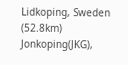Lidkoping, Sweden (52.8km)
Jonkoping(JKG),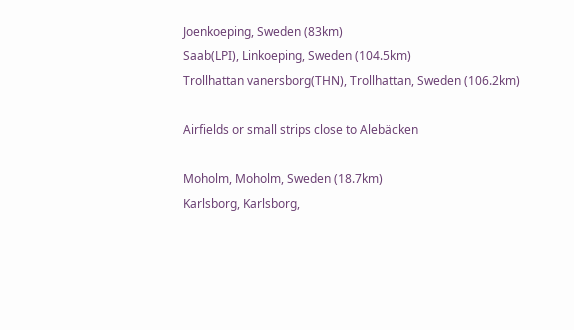Joenkoeping, Sweden (83km)
Saab(LPI), Linkoeping, Sweden (104.5km)
Trollhattan vanersborg(THN), Trollhattan, Sweden (106.2km)

Airfields or small strips close to Alebäcken

Moholm, Moholm, Sweden (18.7km)
Karlsborg, Karlsborg,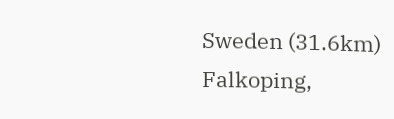Sweden (31.6km)
Falkoping,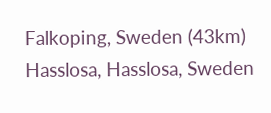Falkoping, Sweden (43km)
Hasslosa, Hasslosa, Sweden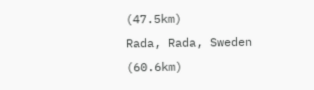(47.5km)
Rada, Rada, Sweden (60.6km)